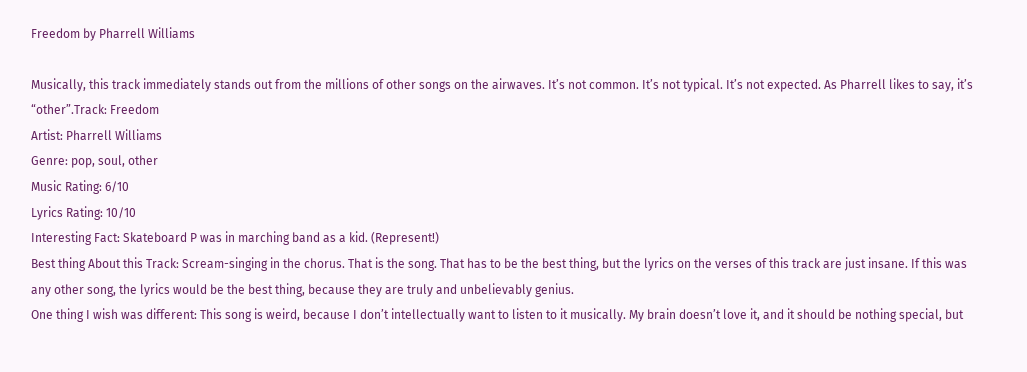Freedom by Pharrell Williams

Musically, this track immediately stands out from the millions of other songs on the airwaves. It’s not common. It’s not typical. It’s not expected. As Pharrell likes to say, it’s “other”.Track: Freedom
Artist: Pharrell Williams
Genre: pop, soul, other
Music Rating: 6/10
Lyrics Rating: 10/10
Interesting Fact: Skateboard P was in marching band as a kid. (Represent!)
Best thing About this Track: Scream-singing in the chorus. That is the song. That has to be the best thing, but the lyrics on the verses of this track are just insane. If this was any other song, the lyrics would be the best thing, because they are truly and unbelievably genius.
One thing I wish was different: This song is weird, because I don’t intellectually want to listen to it musically. My brain doesn’t love it, and it should be nothing special, but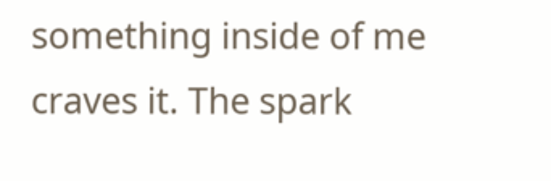something inside of me craves it. The spark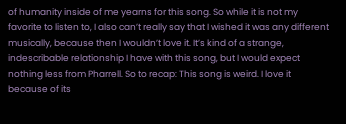of humanity inside of me yearns for this song. So while it is not my favorite to listen to, I also can’t really say that I wished it was any different musically, because then I wouldn’t love it. It’s kind of a strange, indescribable relationship I have with this song, but I would expect nothing less from Pharrell. So to recap: This song is weird. I love it because of its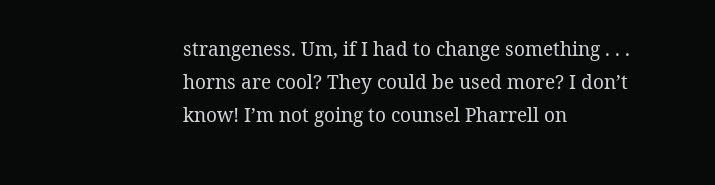strangeness. Um, if I had to change something . . . horns are cool? They could be used more? I don’t know! I’m not going to counsel Pharrell on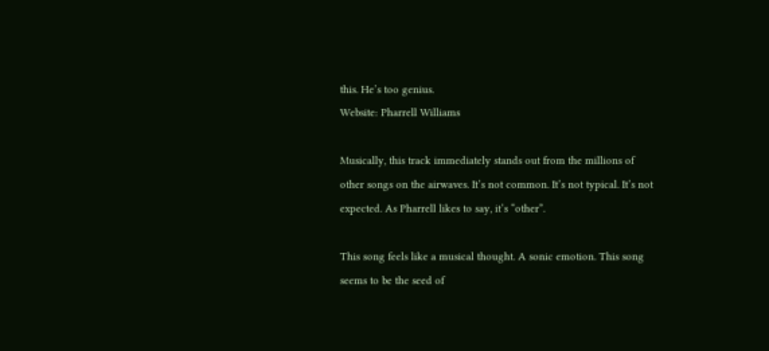this. He’s too genius.
Website: Pharrell Williams

Musically, this track immediately stands out from the millions of other songs on the airwaves. It’s not common. It’s not typical. It’s not expected. As Pharrell likes to say, it’s “other”.

This song feels like a musical thought. A sonic emotion. This song seems to be the seed of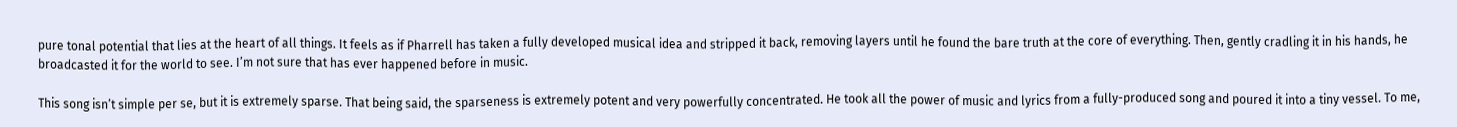pure tonal potential that lies at the heart of all things. It feels as if Pharrell has taken a fully developed musical idea and stripped it back, removing layers until he found the bare truth at the core of everything. Then, gently cradling it in his hands, he broadcasted it for the world to see. I’m not sure that has ever happened before in music.

This song isn’t simple per se, but it is extremely sparse. That being said, the sparseness is extremely potent and very powerfully concentrated. He took all the power of music and lyrics from a fully-produced song and poured it into a tiny vessel. To me,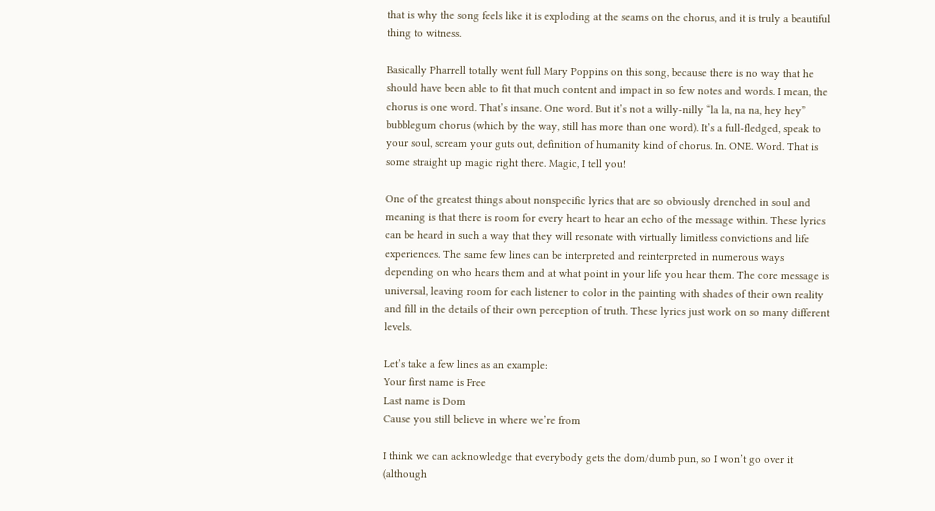that is why the song feels like it is exploding at the seams on the chorus, and it is truly a beautiful thing to witness.

Basically Pharrell totally went full Mary Poppins on this song, because there is no way that he should have been able to fit that much content and impact in so few notes and words. I mean, the chorus is one word. That’s insane. One word. But it’s not a willy-nilly “la la, na na, hey hey” bubblegum chorus (which by the way, still has more than one word). It’s a full-fledged, speak to your soul, scream your guts out, definition of humanity kind of chorus. In. ONE. Word. That is some straight up magic right there. Magic, I tell you!

One of the greatest things about nonspecific lyrics that are so obviously drenched in soul and meaning is that there is room for every heart to hear an echo of the message within. These lyrics can be heard in such a way that they will resonate with virtually limitless convictions and life experiences. The same few lines can be interpreted and reinterpreted in numerous ways depending on who hears them and at what point in your life you hear them. The core message is universal, leaving room for each listener to color in the painting with shades of their own reality and fill in the details of their own perception of truth. These lyrics just work on so many different levels.

Let’s take a few lines as an example:
Your first name is Free
Last name is Dom
Cause you still believe in where we’re from

I think we can acknowledge that everybody gets the dom/dumb pun, so I won’t go over it (although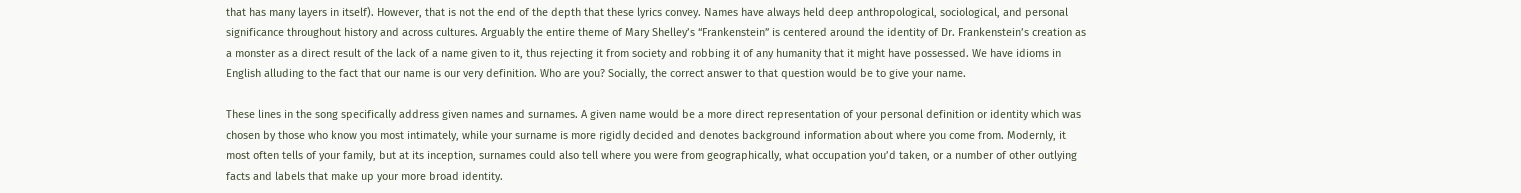that has many layers in itself). However, that is not the end of the depth that these lyrics convey. Names have always held deep anthropological, sociological, and personal significance throughout history and across cultures. Arguably the entire theme of Mary Shelley’s “Frankenstein” is centered around the identity of Dr. Frankenstein’s creation as a monster as a direct result of the lack of a name given to it, thus rejecting it from society and robbing it of any humanity that it might have possessed. We have idioms in English alluding to the fact that our name is our very definition. Who are you? Socially, the correct answer to that question would be to give your name.

These lines in the song specifically address given names and surnames. A given name would be a more direct representation of your personal definition or identity which was chosen by those who know you most intimately, while your surname is more rigidly decided and denotes background information about where you come from. Modernly, it most often tells of your family, but at its inception, surnames could also tell where you were from geographically, what occupation you’d taken, or a number of other outlying facts and labels that make up your more broad identity.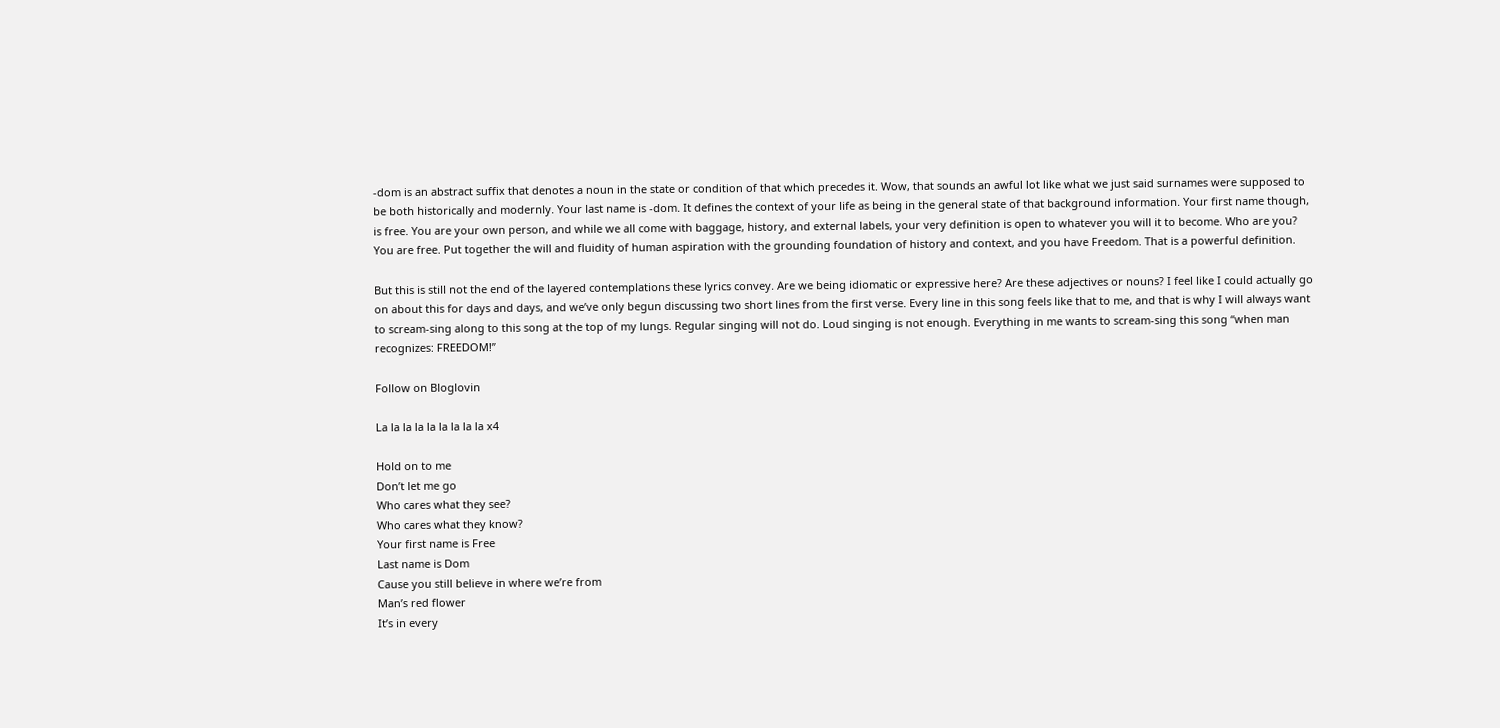-dom is an abstract suffix that denotes a noun in the state or condition of that which precedes it. Wow, that sounds an awful lot like what we just said surnames were supposed to be both historically and modernly. Your last name is -dom. It defines the context of your life as being in the general state of that background information. Your first name though, is free. You are your own person, and while we all come with baggage, history, and external labels, your very definition is open to whatever you will it to become. Who are you? You are free. Put together the will and fluidity of human aspiration with the grounding foundation of history and context, and you have Freedom. That is a powerful definition.

But this is still not the end of the layered contemplations these lyrics convey. Are we being idiomatic or expressive here? Are these adjectives or nouns? I feel like I could actually go on about this for days and days, and we’ve only begun discussing two short lines from the first verse. Every line in this song feels like that to me, and that is why I will always want to scream-sing along to this song at the top of my lungs. Regular singing will not do. Loud singing is not enough. Everything in me wants to scream-sing this song “when man recognizes: FREEDOM!”

Follow on Bloglovin

La la la la la la la la la x4

Hold on to me
Don’t let me go
Who cares what they see?
Who cares what they know?
Your first name is Free
Last name is Dom
Cause you still believe in where we’re from
Man’s red flower
It’s in every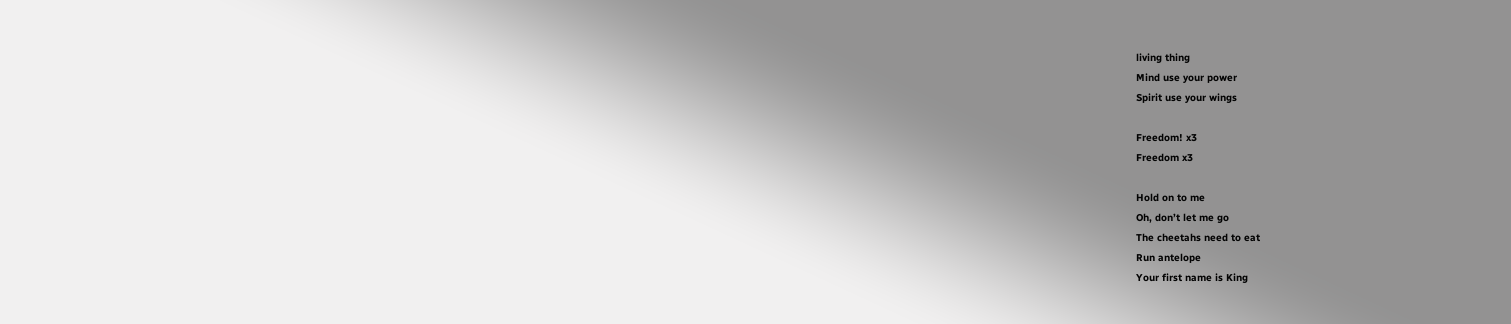living thing
Mind use your power
Spirit use your wings

Freedom! x3
Freedom x3

Hold on to me
Oh, don’t let me go
The cheetahs need to eat
Run antelope
Your first name is King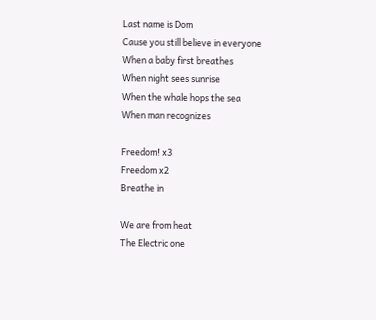Last name is Dom
Cause you still believe in everyone
When a baby first breathes
When night sees sunrise
When the whale hops the sea
When man recognizes

Freedom! x3
Freedom x2
Breathe in

We are from heat
The Electric one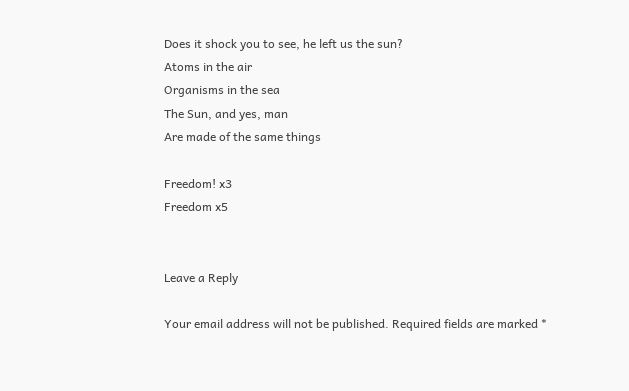Does it shock you to see, he left us the sun?
Atoms in the air
Organisms in the sea
The Sun, and yes, man
Are made of the same things

Freedom! x3
Freedom x5


Leave a Reply

Your email address will not be published. Required fields are marked *